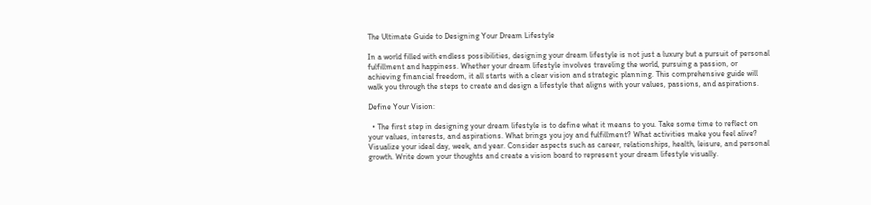The Ultimate Guide to Designing Your Dream Lifestyle

In a world filled with endless possibilities, designing your dream lifestyle is not just a luxury but a pursuit of personal fulfillment and happiness. Whether your dream lifestyle involves traveling the world, pursuing a passion, or achieving financial freedom, it all starts with a clear vision and strategic planning. This comprehensive guide will walk you through the steps to create and design a lifestyle that aligns with your values, passions, and aspirations.

Define Your Vision:

  • The first step in designing your dream lifestyle is to define what it means to you. Take some time to reflect on your values, interests, and aspirations. What brings you joy and fulfillment? What activities make you feel alive? Visualize your ideal day, week, and year. Consider aspects such as career, relationships, health, leisure, and personal growth. Write down your thoughts and create a vision board to represent your dream lifestyle visually.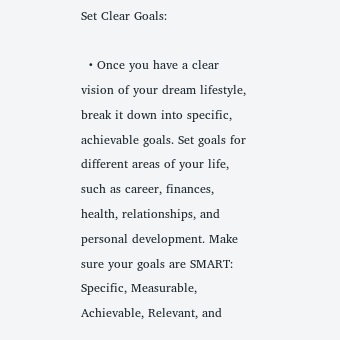Set Clear Goals:

  • Once you have a clear vision of your dream lifestyle, break it down into specific, achievable goals. Set goals for different areas of your life, such as career, finances, health, relationships, and personal development. Make sure your goals are SMART: Specific, Measurable, Achievable, Relevant, and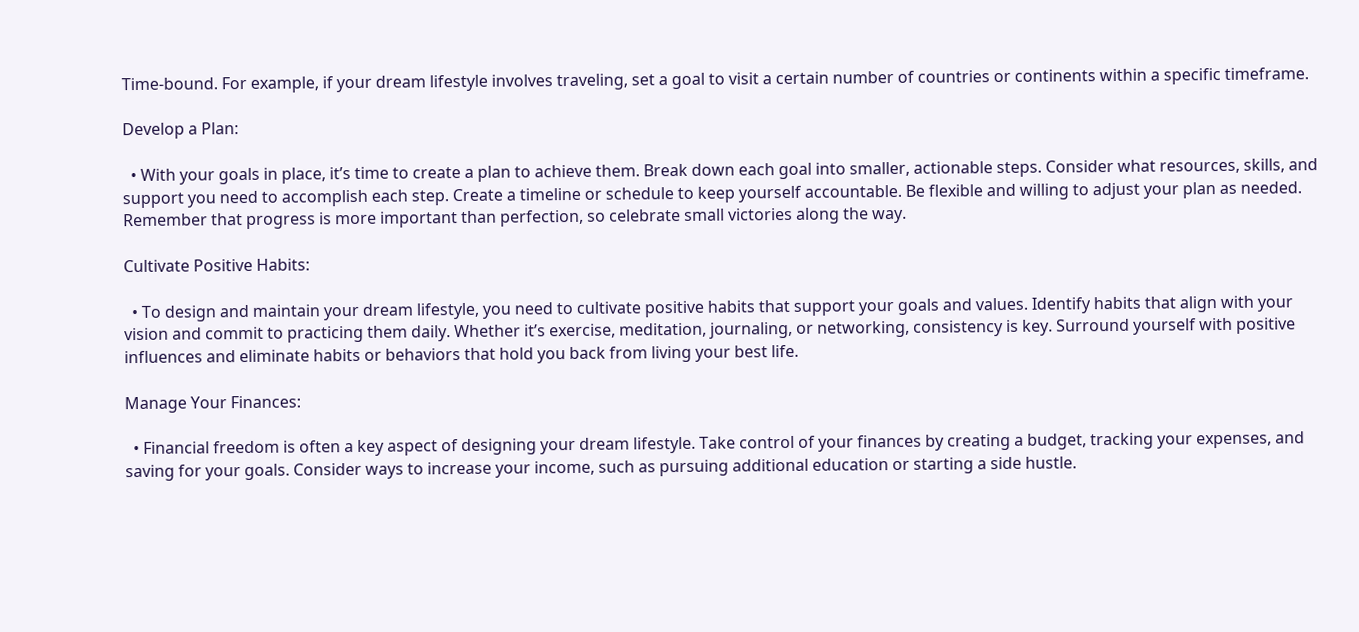Time-bound. For example, if your dream lifestyle involves traveling, set a goal to visit a certain number of countries or continents within a specific timeframe.

Develop a Plan:

  • With your goals in place, it’s time to create a plan to achieve them. Break down each goal into smaller, actionable steps. Consider what resources, skills, and support you need to accomplish each step. Create a timeline or schedule to keep yourself accountable. Be flexible and willing to adjust your plan as needed. Remember that progress is more important than perfection, so celebrate small victories along the way.

Cultivate Positive Habits:

  • To design and maintain your dream lifestyle, you need to cultivate positive habits that support your goals and values. Identify habits that align with your vision and commit to practicing them daily. Whether it’s exercise, meditation, journaling, or networking, consistency is key. Surround yourself with positive influences and eliminate habits or behaviors that hold you back from living your best life.

Manage Your Finances:

  • Financial freedom is often a key aspect of designing your dream lifestyle. Take control of your finances by creating a budget, tracking your expenses, and saving for your goals. Consider ways to increase your income, such as pursuing additional education or starting a side hustle.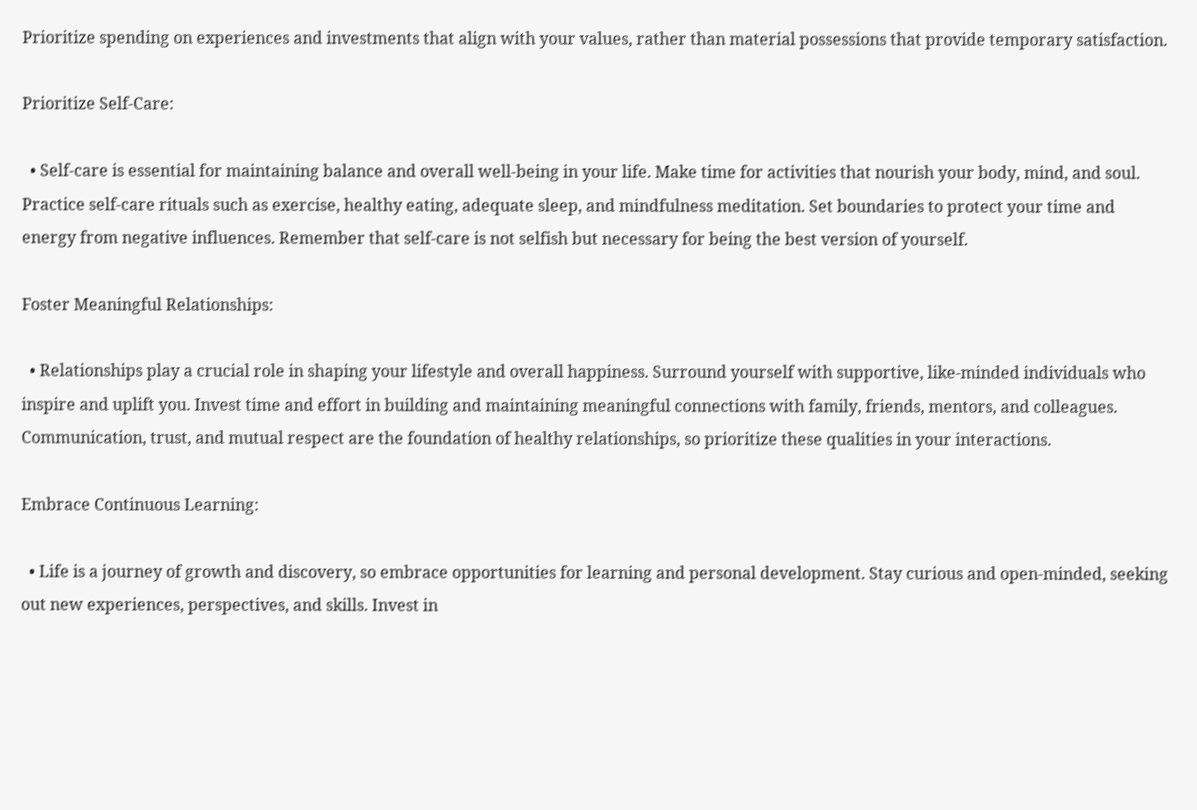Prioritize spending on experiences and investments that align with your values, rather than material possessions that provide temporary satisfaction.

Prioritize Self-Care:

  • Self-care is essential for maintaining balance and overall well-being in your life. Make time for activities that nourish your body, mind, and soul. Practice self-care rituals such as exercise, healthy eating, adequate sleep, and mindfulness meditation. Set boundaries to protect your time and energy from negative influences. Remember that self-care is not selfish but necessary for being the best version of yourself.

Foster Meaningful Relationships:

  • Relationships play a crucial role in shaping your lifestyle and overall happiness. Surround yourself with supportive, like-minded individuals who inspire and uplift you. Invest time and effort in building and maintaining meaningful connections with family, friends, mentors, and colleagues. Communication, trust, and mutual respect are the foundation of healthy relationships, so prioritize these qualities in your interactions.

Embrace Continuous Learning:

  • Life is a journey of growth and discovery, so embrace opportunities for learning and personal development. Stay curious and open-minded, seeking out new experiences, perspectives, and skills. Invest in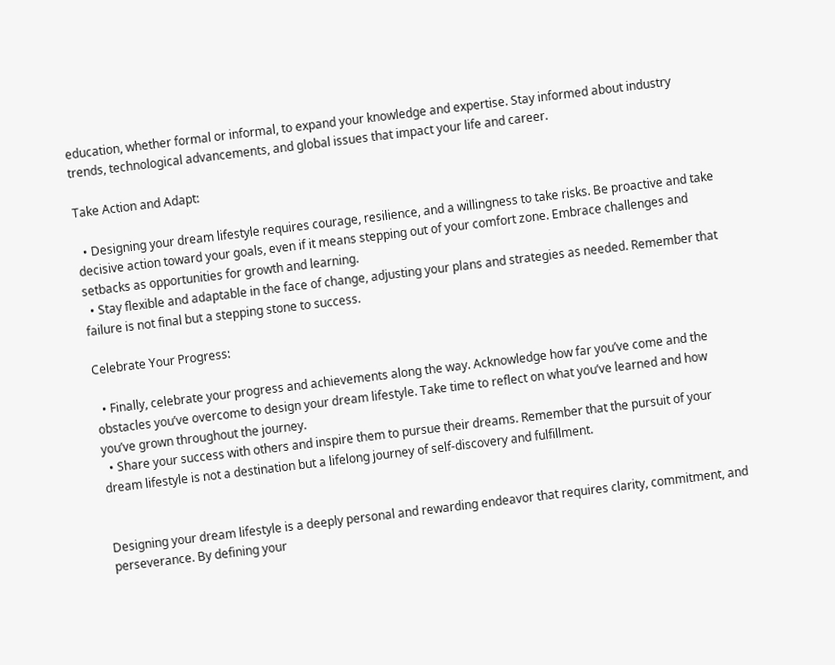education, whether formal or informal, to expand your knowledge and expertise. Stay informed about industry trends, technological advancements, and global issues that impact your life and career.

Take Action and Adapt:

  • Designing your dream lifestyle requires courage, resilience, and a willingness to take risks. Be proactive and take decisive action toward your goals, even if it means stepping out of your comfort zone. Embrace challenges and setbacks as opportunities for growth and learning.
  • Stay flexible and adaptable in the face of change, adjusting your plans and strategies as needed. Remember that failure is not final but a stepping stone to success.

Celebrate Your Progress:

  • Finally, celebrate your progress and achievements along the way. Acknowledge how far you’ve come and the obstacles you’ve overcome to design your dream lifestyle. Take time to reflect on what you’ve learned and how you’ve grown throughout the journey.
  • Share your success with others and inspire them to pursue their dreams. Remember that the pursuit of your dream lifestyle is not a destination but a lifelong journey of self-discovery and fulfillment.


Designing your dream lifestyle is a deeply personal and rewarding endeavor that requires clarity, commitment, and perseverance. By defining your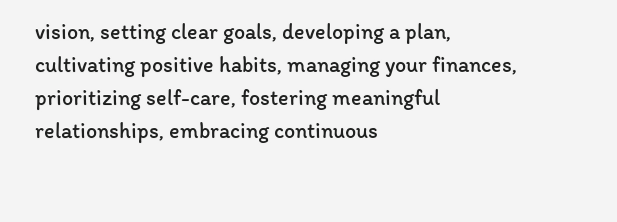vision, setting clear goals, developing a plan, cultivating positive habits, managing your finances, prioritizing self-care, fostering meaningful relationships, embracing continuous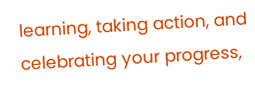learning, taking action, and celebrating your progress,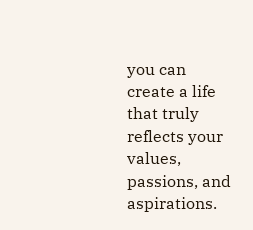you can create a life that truly reflects your values, passions, and aspirations.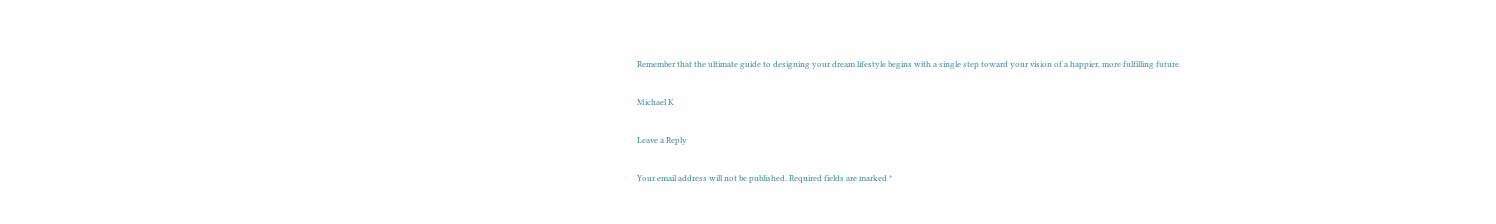Remember that the ultimate guide to designing your dream lifestyle begins with a single step toward your vision of a happier, more fulfilling future.

Michael K

Leave a Reply

Your email address will not be published. Required fields are marked *